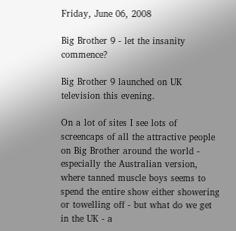Friday, June 06, 2008

Big Brother 9 - let the insanity commence?

Big Brother 9 launched on UK television this evening.

On a lot of sites I see lots of screencaps of all the attractive people on Big Brother around the world - especially the Australian version, where tanned muscle boys seems to spend the entire show either showering or towelling off - but what do we get in the UK - a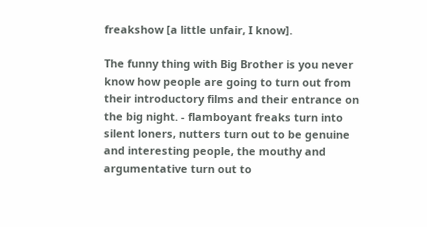freakshow [a little unfair, I know].

The funny thing with Big Brother is you never know how people are going to turn out from their introductory films and their entrance on the big night. - flamboyant freaks turn into silent loners, nutters turn out to be genuine and interesting people, the mouthy and argumentative turn out to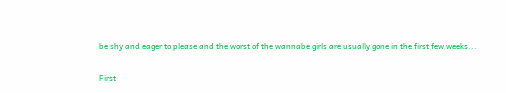be shy and eager to please and the worst of the wannabe girls are usually gone in the first few weeks...

First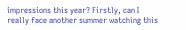impressions this year? Firstly, can I really face another summer watching this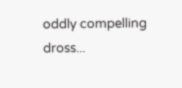oddly compelling dross...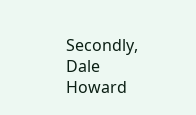Secondly, Dale Howard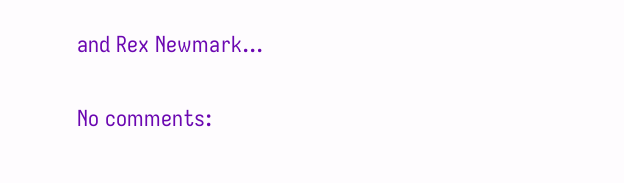and Rex Newmark...

No comments: